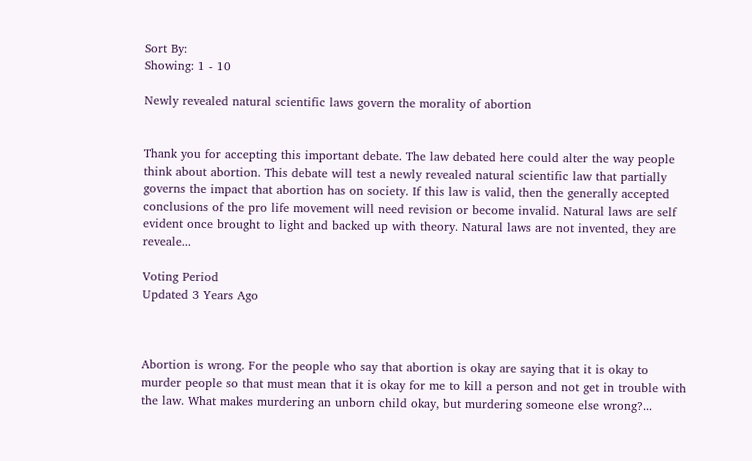Sort By:
Showing: 1 - 10

Newly revealed natural scientific laws govern the morality of abortion


Thank you for accepting this important debate. The law debated here could alter the way people think about abortion. This debate will test a newly revealed natural scientific law that partially governs the impact that abortion has on society. If this law is valid, then the generally accepted conclusions of the pro life movement will need revision or become invalid. Natural laws are self evident once brought to light and backed up with theory. Natural laws are not invented, they are reveale...

Voting Period
Updated 3 Years Ago



Abortion is wrong. For the people who say that abortion is okay are saying that it is okay to murder people so that must mean that it is okay for me to kill a person and not get in trouble with the law. What makes murdering an unborn child okay, but murdering someone else wrong?...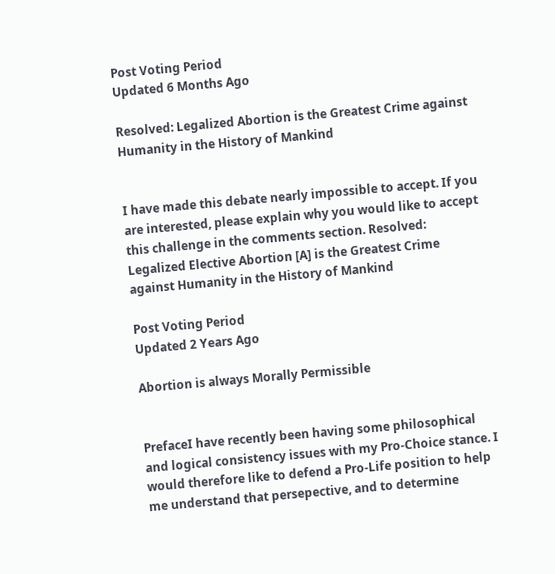Post Voting Period
Updated 6 Months Ago

Resolved: Legalized Abortion is the Greatest Crime against Humanity in the History of Mankind


I have made this debate nearly impossible to accept. If you are interested, please explain why you would like to accept this challenge in the comments section. Resolved: Legalized Elective Abortion [A] is the Greatest Crime against Humanity in the History of Mankind

Post Voting Period
Updated 2 Years Ago

Abortion is always Morally Permissible


PrefaceI have recently been having some philosophical and logical consistency issues with my Pro-Choice stance. I would therefore like to defend a Pro-Life position to help me understand that persepective, and to determine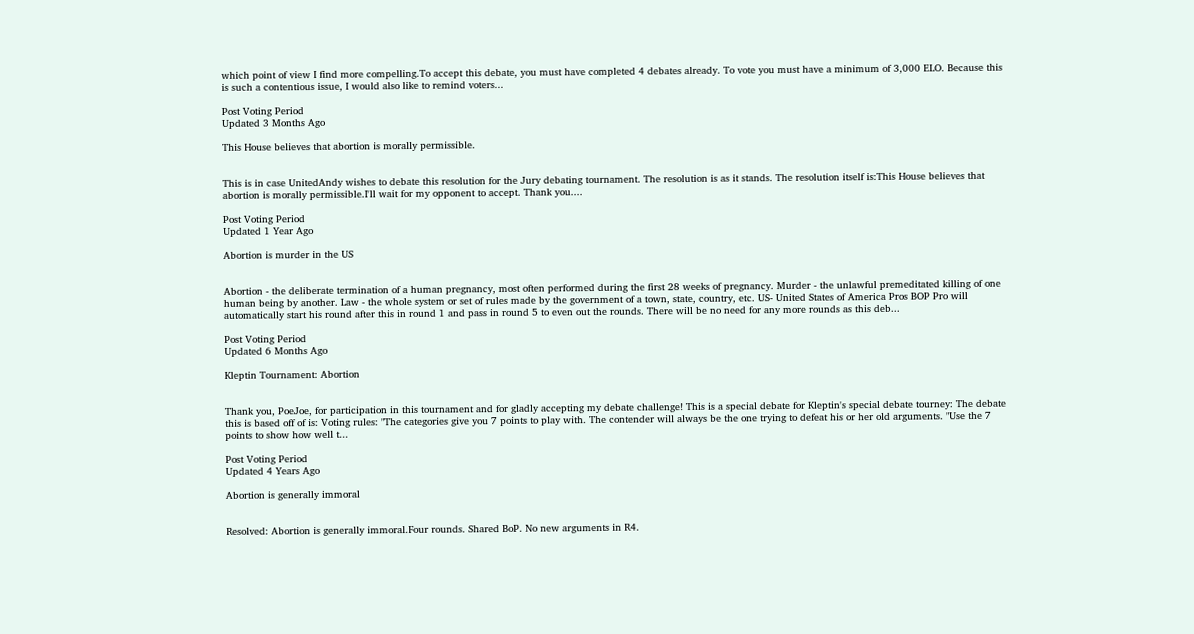which point of view I find more compelling.To accept this debate, you must have completed 4 debates already. To vote you must have a minimum of 3,000 ELO. Because this is such a contentious issue, I would also like to remind voters...

Post Voting Period
Updated 3 Months Ago

This House believes that abortion is morally permissible.


This is in case UnitedAndy wishes to debate this resolution for the Jury debating tournament. The resolution is as it stands. The resolution itself is:This House believes that abortion is morally permissible.I'll wait for my opponent to accept. Thank you....

Post Voting Period
Updated 1 Year Ago

Abortion is murder in the US


Abortion - the deliberate termination of a human pregnancy, most often performed during the first 28 weeks of pregnancy. Murder - the unlawful premeditated killing of one human being by another. Law - the whole system or set of rules made by the government of a town, state, country, etc. US- United States of America Pros BOP Pro will automatically start his round after this in round 1 and pass in round 5 to even out the rounds. There will be no need for any more rounds as this deb...

Post Voting Period
Updated 6 Months Ago

Kleptin Tournament: Abortion


Thank you, PoeJoe, for participation in this tournament and for gladly accepting my debate challenge! This is a special debate for Kleptin's special debate tourney: The debate this is based off of is: Voting rules: "The categories give you 7 points to play with. The contender will always be the one trying to defeat his or her old arguments. "Use the 7 points to show how well t...

Post Voting Period
Updated 4 Years Ago

Abortion is generally immoral


Resolved: Abortion is generally immoral.Four rounds. Shared BoP. No new arguments in R4.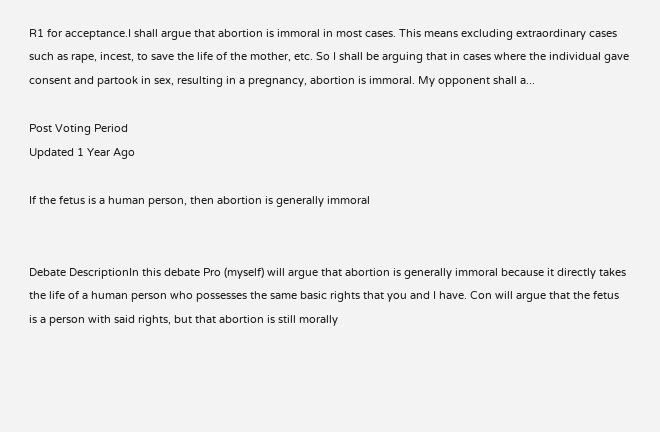R1 for acceptance.I shall argue that abortion is immoral in most cases. This means excluding extraordinary cases such as rape, incest, to save the life of the mother, etc. So I shall be arguing that in cases where the individual gave consent and partook in sex, resulting in a pregnancy, abortion is immoral. My opponent shall a...

Post Voting Period
Updated 1 Year Ago

If the fetus is a human person, then abortion is generally immoral


Debate DescriptionIn this debate Pro (myself) will argue that abortion is generally immoral because it directly takes the life of a human person who possesses the same basic rights that you and I have. Con will argue that the fetus is a person with said rights, but that abortion is still morally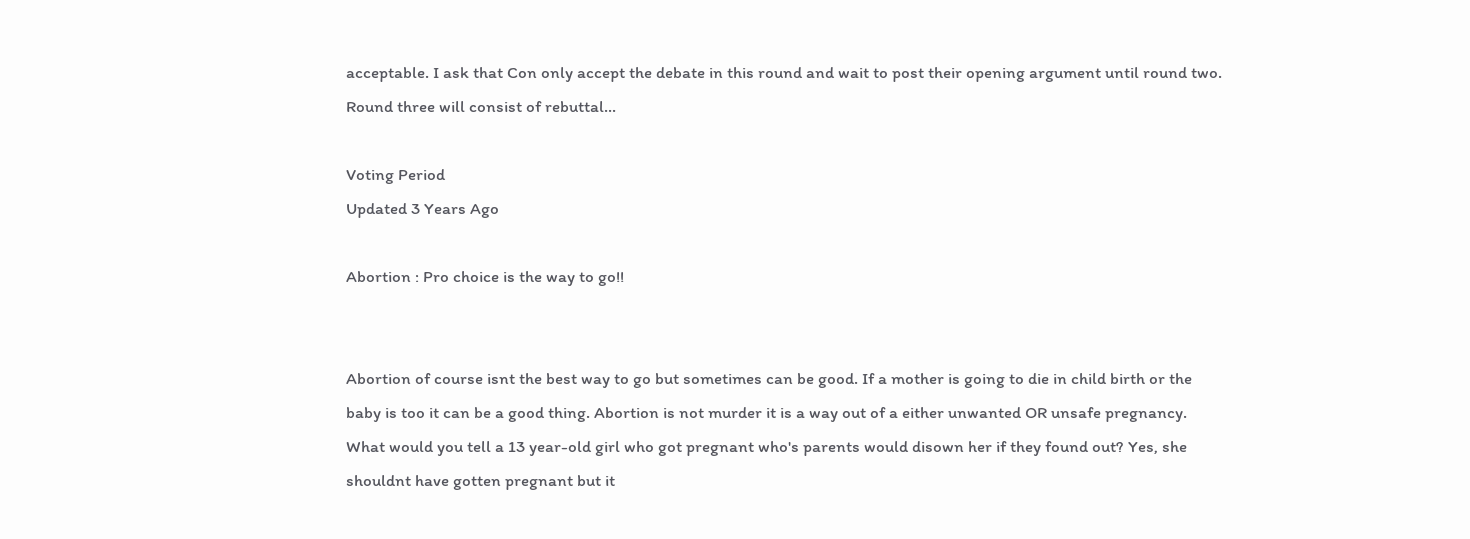acceptable. I ask that Con only accept the debate in this round and wait to post their opening argument until round two. Round three will consist of rebuttal...

Voting Period
Updated 3 Years Ago

Abortion : Pro choice is the way to go!!


Abortion of course isnt the best way to go but sometimes can be good. If a mother is going to die in child birth or the baby is too it can be a good thing. Abortion is not murder it is a way out of a either unwanted OR unsafe pregnancy. What would you tell a 13 year-old girl who got pregnant who's parents would disown her if they found out? Yes, she shouldnt have gotten pregnant but it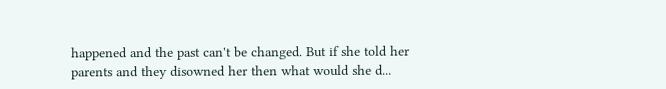happened and the past can't be changed. But if she told her parents and they disowned her then what would she d...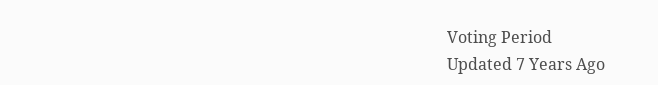Voting Period
Updated 7 Years Ago